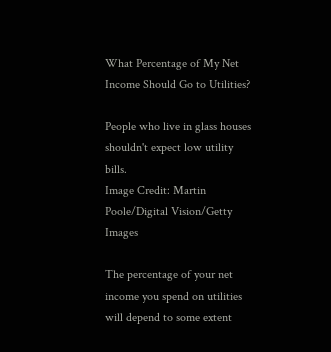What Percentage of My Net Income Should Go to Utilities?

People who live in glass houses shouldn't expect low utility bills.
Image Credit: Martin Poole/Digital Vision/Getty Images

The percentage of your net income you spend on utilities will depend to some extent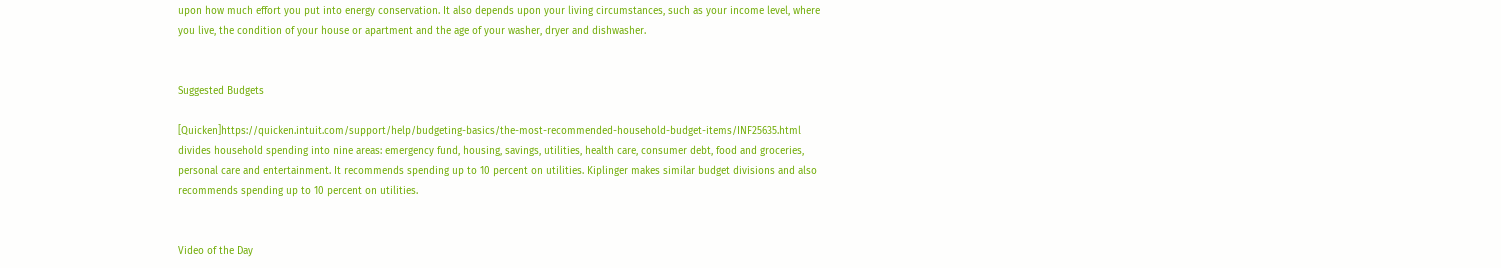upon how much effort you put into energy conservation. It also depends upon your living circumstances, such as your income level, where you live, the condition of your house or apartment and the age of your washer, dryer and dishwasher.


Suggested Budgets

[Quicken]https://quicken.intuit.com/support/help/budgeting-basics/the-most-recommended-household-budget-items/INF25635.html divides household spending into nine areas: emergency fund, housing, savings, utilities, health care, consumer debt, food and groceries, personal care and entertainment. It recommends spending up to 10 percent on utilities. Kiplinger makes similar budget divisions and also recommends spending up to 10 percent on utilities.


Video of the Day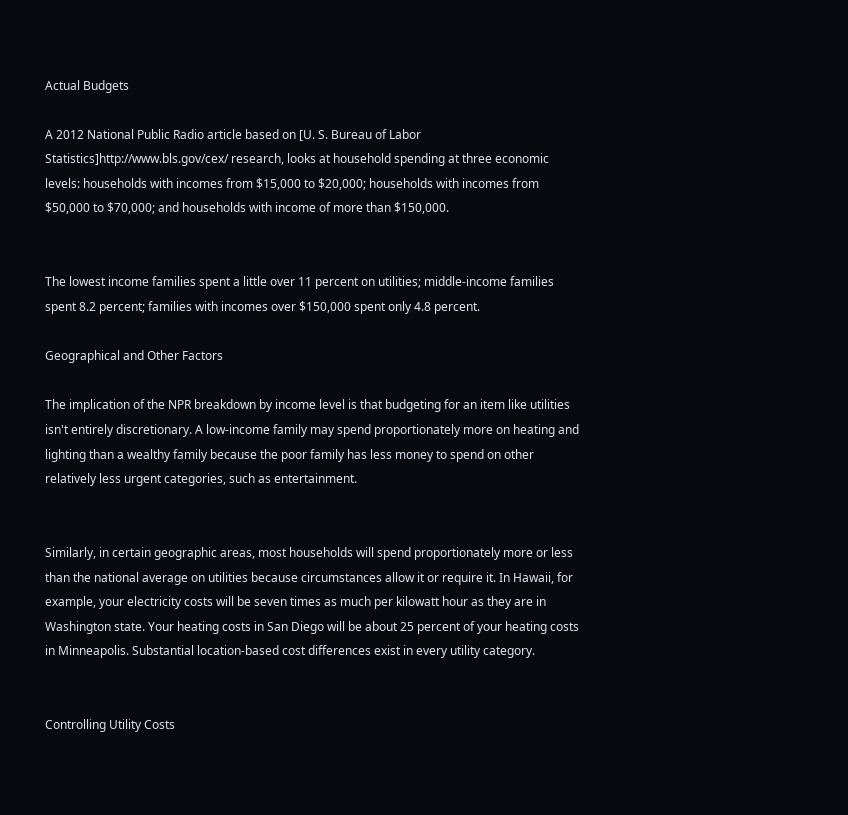Actual Budgets

A 2012 National Public Radio article based on [U. S. Bureau of Labor Statistics]http://www.bls.gov/cex/ research, looks at household spending at three economic levels: households with incomes from $15,000 to $20,000; households with incomes from $50,000 to $70,000; and households with income of more than $150,000.


The lowest income families spent a little over 11 percent on utilities; middle-income families spent 8.2 percent; families with incomes over $150,000 spent only 4.8 percent.

Geographical and Other Factors

The implication of the NPR breakdown by income level is that budgeting for an item like utilities isn't entirely discretionary. A low-income family may spend proportionately more on heating and lighting than a wealthy family because the poor family has less money to spend on other relatively less urgent categories, such as entertainment.


Similarly, in certain geographic areas, most households will spend proportionately more or less than the national average on utilities because circumstances allow it or require it. In Hawaii, for example, your electricity costs will be seven times as much per kilowatt hour as they are in Washington state. Your heating costs in San Diego will be about 25 percent of your heating costs in Minneapolis. Substantial location-based cost differences exist in every utility category.


Controlling Utility Costs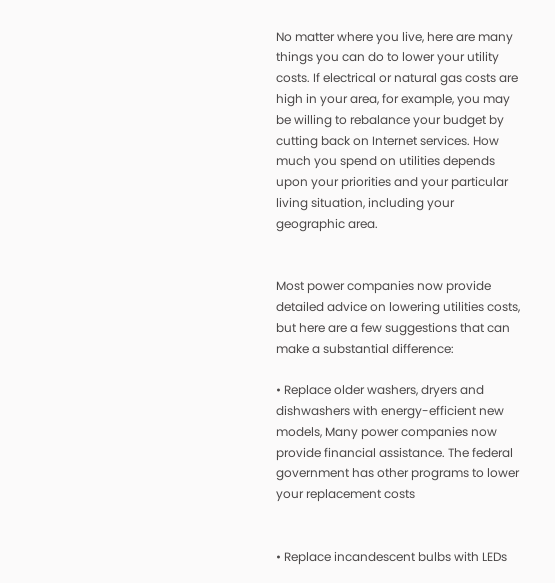No matter where you live, here are many things you can do to lower your utility costs. If electrical or natural gas costs are high in your area, for example, you may be willing to rebalance your budget by cutting back on Internet services. How much you spend on utilities depends upon your priorities and your particular living situation, including your geographic area.


Most power companies now provide detailed advice on lowering utilities costs, but here are a few suggestions that can make a substantial difference:

• Replace older washers, dryers and dishwashers with energy-efficient new models, Many power companies now provide financial assistance. The federal government has other programs to lower your replacement costs


• Replace incandescent bulbs with LEDs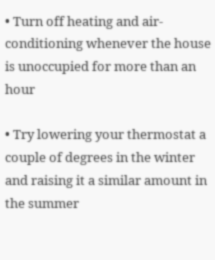• Turn off heating and air-conditioning whenever the house is unoccupied for more than an hour

• Try lowering your thermostat a couple of degrees in the winter and raising it a similar amount in the summer